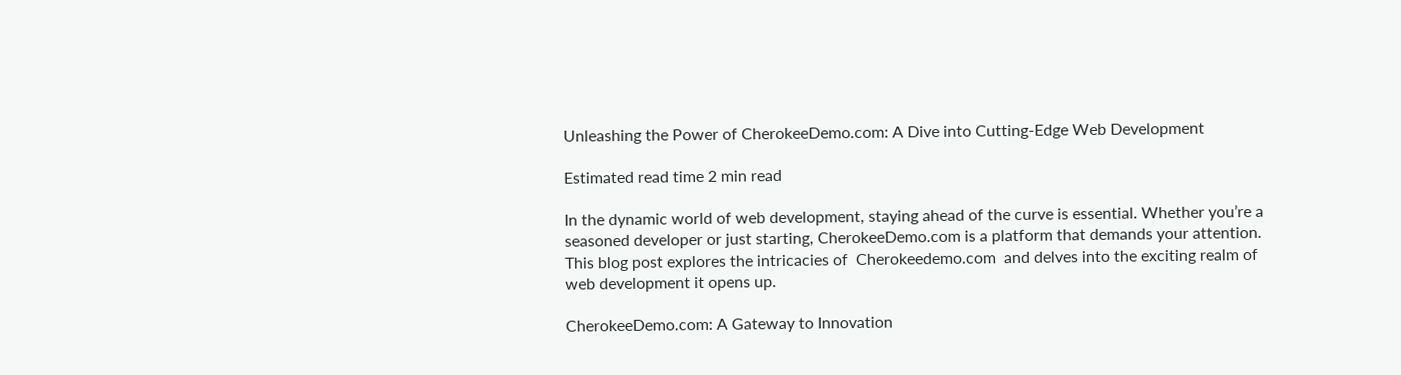Unleashing the Power of CherokeeDemo.com: A Dive into Cutting-Edge Web Development

Estimated read time 2 min read

In the dynamic world of web development, staying ahead of the curve is essential. Whether you’re a seasoned developer or just starting, CherokeeDemo.com is a platform that demands your attention. This blog post explores the intricacies of  Cherokeedemo.com  and delves into the exciting realm of web development it opens up.

CherokeeDemo.com: A Gateway to Innovation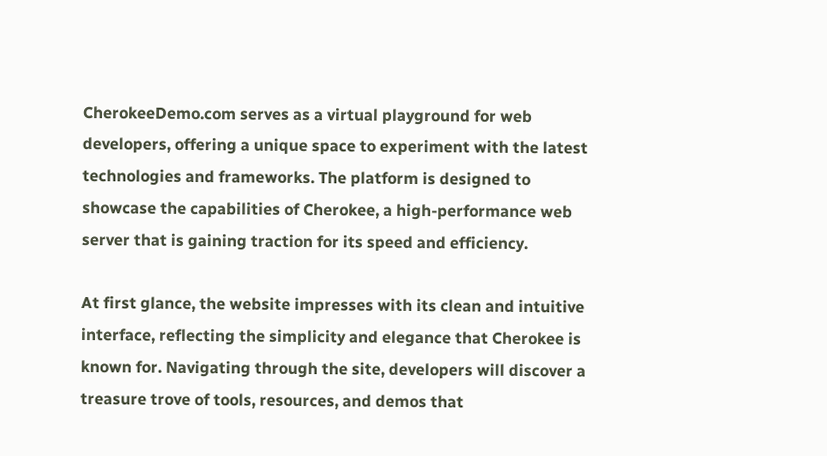CherokeeDemo.com serves as a virtual playground for web developers, offering a unique space to experiment with the latest technologies and frameworks. The platform is designed to showcase the capabilities of Cherokee, a high-performance web server that is gaining traction for its speed and efficiency.

At first glance, the website impresses with its clean and intuitive interface, reflecting the simplicity and elegance that Cherokee is known for. Navigating through the site, developers will discover a treasure trove of tools, resources, and demos that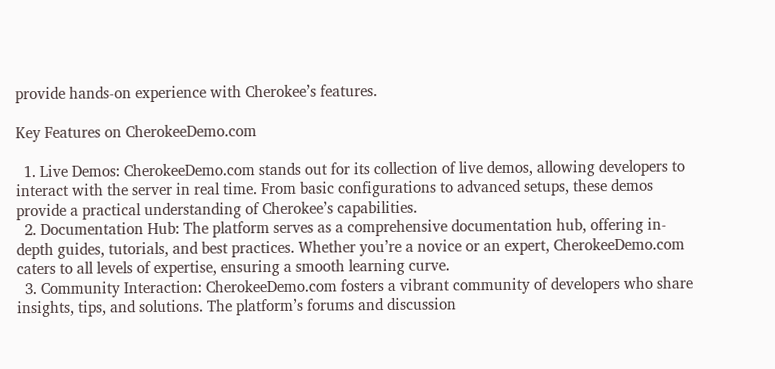provide hands-on experience with Cherokee’s features.

Key Features on CherokeeDemo.com

  1. Live Demos: CherokeeDemo.com stands out for its collection of live demos, allowing developers to interact with the server in real time. From basic configurations to advanced setups, these demos provide a practical understanding of Cherokee’s capabilities.
  2. Documentation Hub: The platform serves as a comprehensive documentation hub, offering in-depth guides, tutorials, and best practices. Whether you’re a novice or an expert, CherokeeDemo.com caters to all levels of expertise, ensuring a smooth learning curve.
  3. Community Interaction: CherokeeDemo.com fosters a vibrant community of developers who share insights, tips, and solutions. The platform’s forums and discussion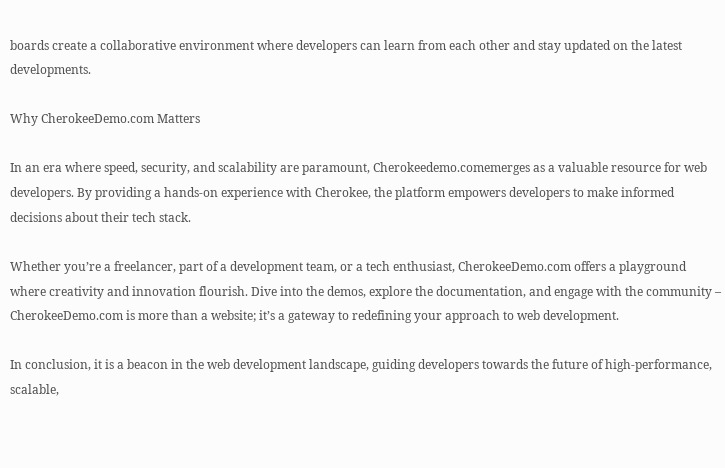boards create a collaborative environment where developers can learn from each other and stay updated on the latest developments.

Why CherokeeDemo.com Matters

In an era where speed, security, and scalability are paramount, Cherokeedemo.comemerges as a valuable resource for web developers. By providing a hands-on experience with Cherokee, the platform empowers developers to make informed decisions about their tech stack.

Whether you’re a freelancer, part of a development team, or a tech enthusiast, CherokeeDemo.com offers a playground where creativity and innovation flourish. Dive into the demos, explore the documentation, and engage with the community – CherokeeDemo.com is more than a website; it’s a gateway to redefining your approach to web development.

In conclusion, it is a beacon in the web development landscape, guiding developers towards the future of high-performance, scalable,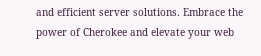and efficient server solutions. Embrace the power of Cherokee and elevate your web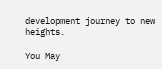development journey to new heights.

You May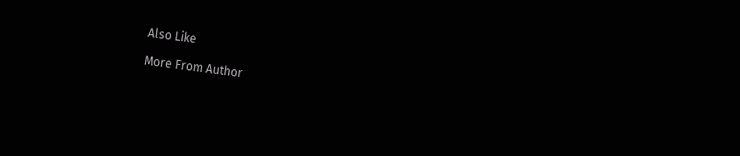Also Like

More From Author